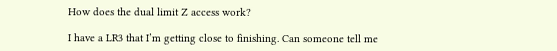How does the dual limit Z access work?

I have a LR3 that I’m getting close to finishing. Can someone tell me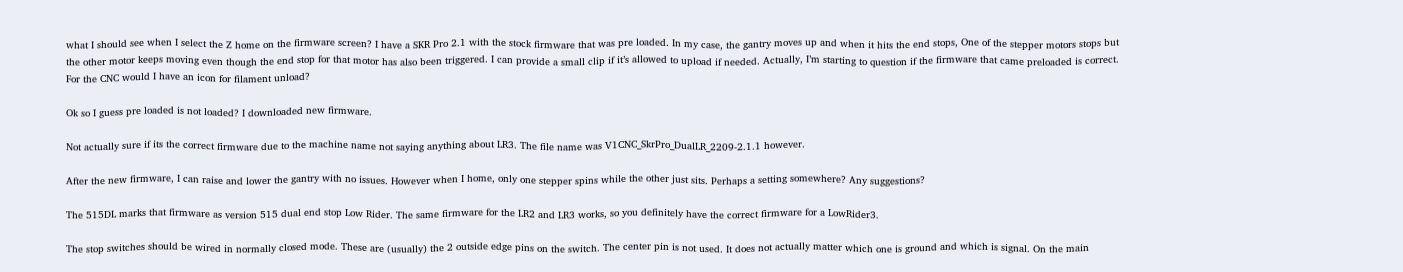what I should see when I select the Z home on the firmware screen? I have a SKR Pro 2.1 with the stock firmware that was pre loaded. In my case, the gantry moves up and when it hits the end stops, One of the stepper motors stops but the other motor keeps moving even though the end stop for that motor has also been triggered. I can provide a small clip if it’s allowed to upload if needed. Actually, I’m starting to question if the firmware that came preloaded is correct. For the CNC would I have an icon for filament unload?

Ok so I guess pre loaded is not loaded? I downloaded new firmware.

Not actually sure if its the correct firmware due to the machine name not saying anything about LR3. The file name was V1CNC_SkrPro_DualLR_2209-2.1.1 however.

After the new firmware, I can raise and lower the gantry with no issues. However when I home, only one stepper spins while the other just sits. Perhaps a setting somewhere? Any suggestions?

The 515DL marks that firmware as version 515 dual end stop Low Rider. The same firmware for the LR2 and LR3 works, so you definitely have the correct firmware for a LowRider3.

The stop switches should be wired in normally closed mode. These are (usually) the 2 outside edge pins on the switch. The center pin is not used. It does not actually matter which one is ground and which is signal. On the main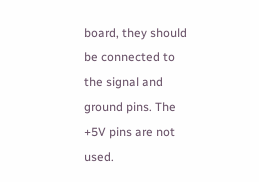board, they should be connected to the signal and ground pins. The +5V pins are not used.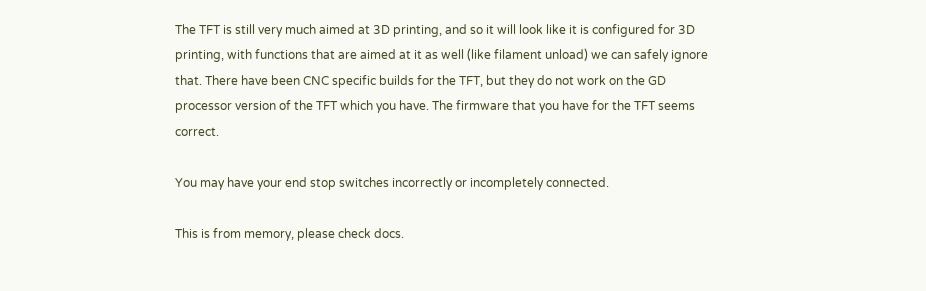The TFT is still very much aimed at 3D printing, and so it will look like it is configured for 3D printing, with functions that are aimed at it as well (like filament unload) we can safely ignore that. There have been CNC specific builds for the TFT, but they do not work on the GD processor version of the TFT which you have. The firmware that you have for the TFT seems correct.

You may have your end stop switches incorrectly or incompletely connected.

This is from memory, please check docs.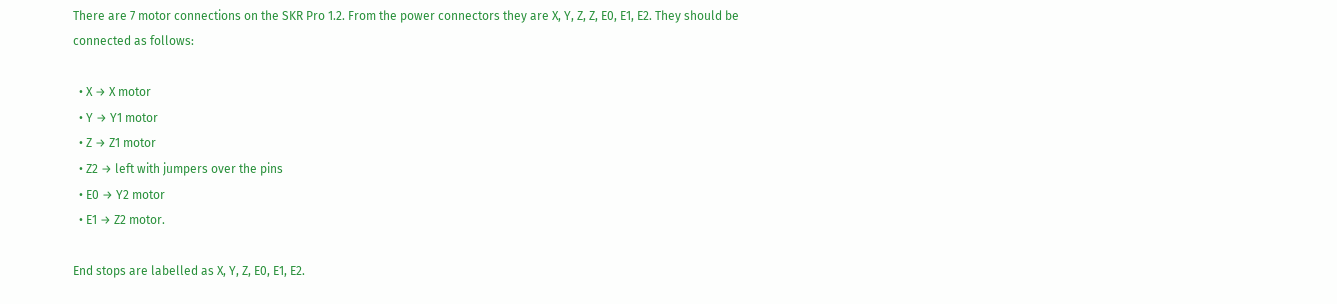There are 7 motor connections on the SKR Pro 1.2. From the power connectors they are X, Y, Z, Z, E0, E1, E2. They should be connected as follows:

  • X → X motor
  • Y → Y1 motor
  • Z → Z1 motor
  • Z2 → left with jumpers over the pins
  • E0 → Y2 motor
  • E1 → Z2 motor.

End stops are labelled as X, Y, Z, E0, E1, E2.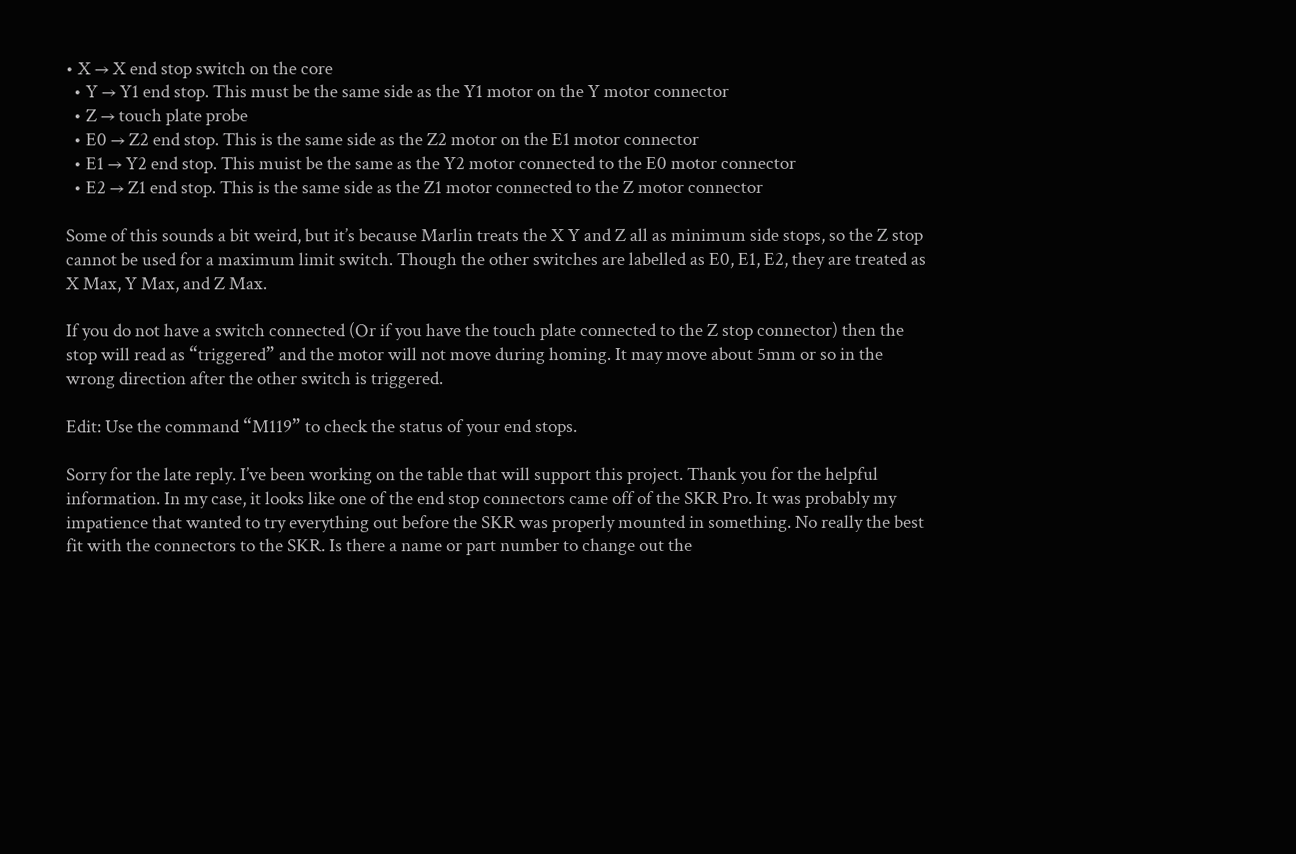• X → X end stop switch on the core
  • Y → Y1 end stop. This must be the same side as the Y1 motor on the Y motor connector
  • Z → touch plate probe
  • E0 → Z2 end stop. This is the same side as the Z2 motor on the E1 motor connector
  • E1 → Y2 end stop. This muist be the same as the Y2 motor connected to the E0 motor connector
  • E2 → Z1 end stop. This is the same side as the Z1 motor connected to the Z motor connector

Some of this sounds a bit weird, but it’s because Marlin treats the X Y and Z all as minimum side stops, so the Z stop cannot be used for a maximum limit switch. Though the other switches are labelled as E0, E1, E2, they are treated as X Max, Y Max, and Z Max.

If you do not have a switch connected (Or if you have the touch plate connected to the Z stop connector) then the stop will read as “triggered” and the motor will not move during homing. It may move about 5mm or so in the wrong direction after the other switch is triggered.

Edit: Use the command “M119” to check the status of your end stops.

Sorry for the late reply. I’ve been working on the table that will support this project. Thank you for the helpful information. In my case, it looks like one of the end stop connectors came off of the SKR Pro. It was probably my impatience that wanted to try everything out before the SKR was properly mounted in something. No really the best fit with the connectors to the SKR. Is there a name or part number to change out the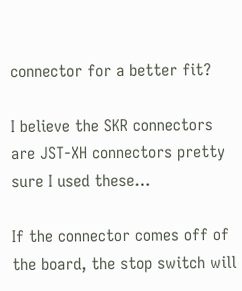connector for a better fit?

I believe the SKR connectors are JST-XH connectors pretty sure I used these…

If the connector comes off of the board, the stop switch will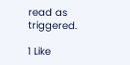read as triggered.

1 Like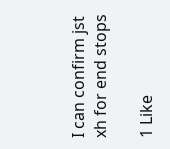I can confirm jst xh for end stops

1 Like